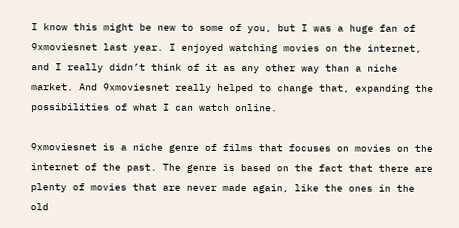I know this might be new to some of you, but I was a huge fan of 9xmoviesnet last year. I enjoyed watching movies on the internet, and I really didn’t think of it as any other way than a niche market. And 9xmoviesnet really helped to change that, expanding the possibilities of what I can watch online.

9xmoviesnet is a niche genre of films that focuses on movies on the internet of the past. The genre is based on the fact that there are plenty of movies that are never made again, like the ones in the old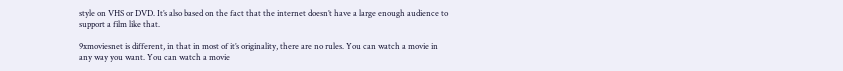style on VHS or DVD. It’s also based on the fact that the internet doesn’t have a large enough audience to support a film like that.

9xmoviesnet is different, in that in most of it’s originality, there are no rules. You can watch a movie in any way you want. You can watch a movie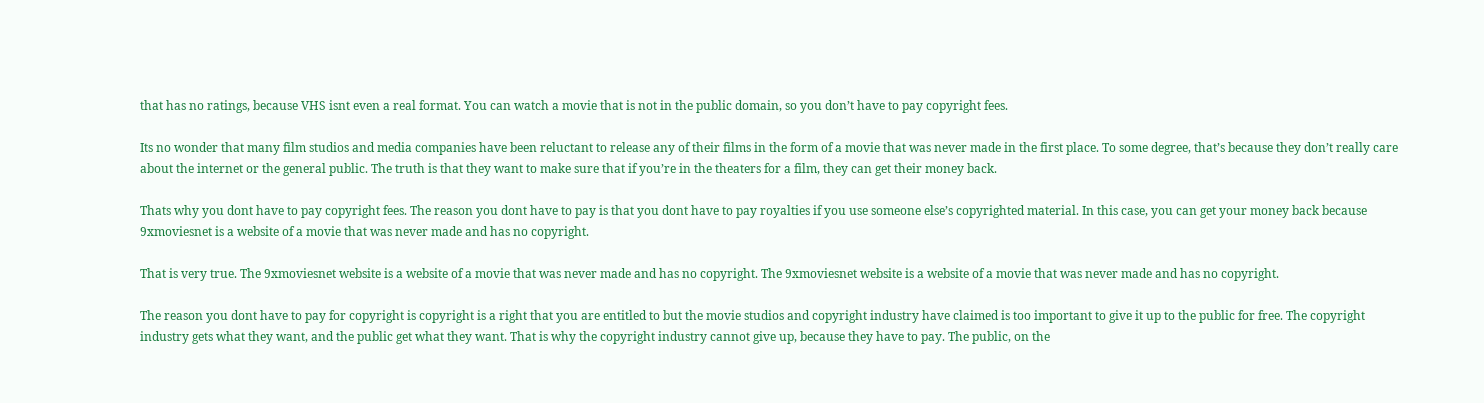that has no ratings, because VHS isnt even a real format. You can watch a movie that is not in the public domain, so you don’t have to pay copyright fees.

Its no wonder that many film studios and media companies have been reluctant to release any of their films in the form of a movie that was never made in the first place. To some degree, that’s because they don’t really care about the internet or the general public. The truth is that they want to make sure that if you’re in the theaters for a film, they can get their money back.

Thats why you dont have to pay copyright fees. The reason you dont have to pay is that you dont have to pay royalties if you use someone else’s copyrighted material. In this case, you can get your money back because 9xmoviesnet is a website of a movie that was never made and has no copyright.

That is very true. The 9xmoviesnet website is a website of a movie that was never made and has no copyright. The 9xmoviesnet website is a website of a movie that was never made and has no copyright.

The reason you dont have to pay for copyright is copyright is a right that you are entitled to but the movie studios and copyright industry have claimed is too important to give it up to the public for free. The copyright industry gets what they want, and the public get what they want. That is why the copyright industry cannot give up, because they have to pay. The public, on the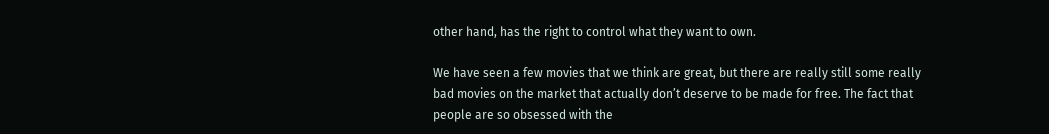other hand, has the right to control what they want to own.

We have seen a few movies that we think are great, but there are really still some really bad movies on the market that actually don’t deserve to be made for free. The fact that people are so obsessed with the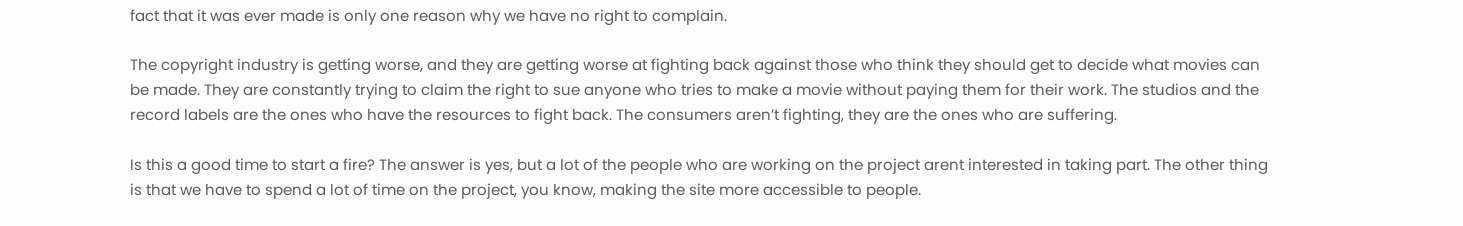fact that it was ever made is only one reason why we have no right to complain.

The copyright industry is getting worse, and they are getting worse at fighting back against those who think they should get to decide what movies can be made. They are constantly trying to claim the right to sue anyone who tries to make a movie without paying them for their work. The studios and the record labels are the ones who have the resources to fight back. The consumers aren’t fighting, they are the ones who are suffering.

Is this a good time to start a fire? The answer is yes, but a lot of the people who are working on the project arent interested in taking part. The other thing is that we have to spend a lot of time on the project, you know, making the site more accessible to people.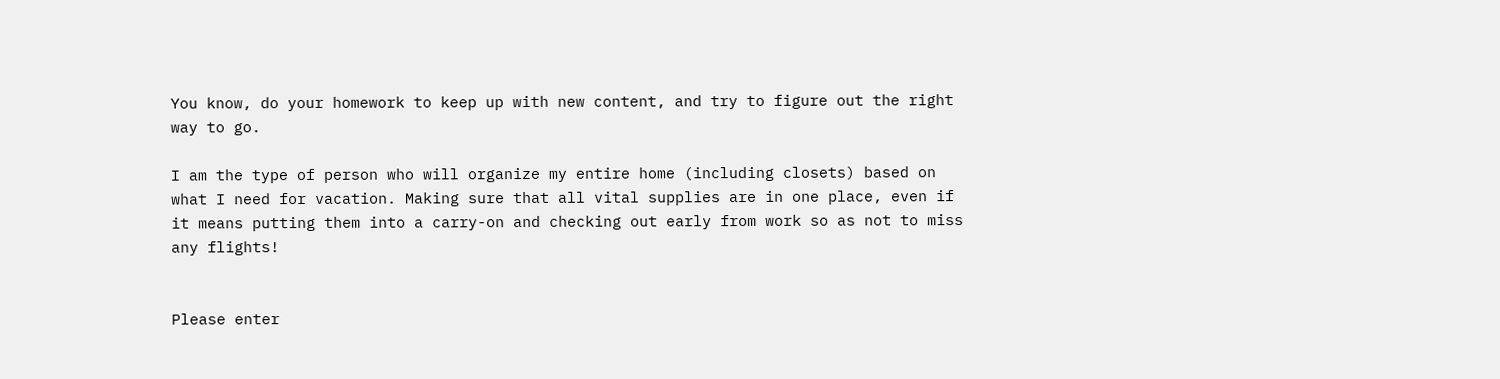You know, do your homework to keep up with new content, and try to figure out the right way to go.

I am the type of person who will organize my entire home (including closets) based on what I need for vacation. Making sure that all vital supplies are in one place, even if it means putting them into a carry-on and checking out early from work so as not to miss any flights!


Please enter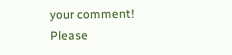your comment!
Please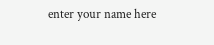enter your name here